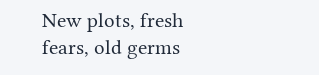New plots, fresh fears, old germs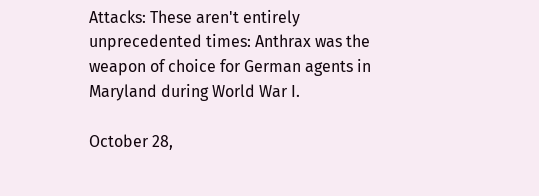Attacks: These aren't entirely unprecedented times: Anthrax was the weapon of choice for German agents in Maryland during World War I.

October 28,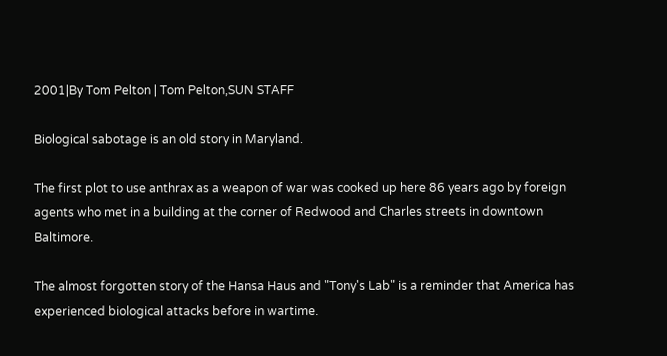2001|By Tom Pelton | Tom Pelton,SUN STAFF

Biological sabotage is an old story in Maryland.

The first plot to use anthrax as a weapon of war was cooked up here 86 years ago by foreign agents who met in a building at the corner of Redwood and Charles streets in downtown Baltimore.

The almost forgotten story of the Hansa Haus and "Tony's Lab" is a reminder that America has experienced biological attacks before in wartime.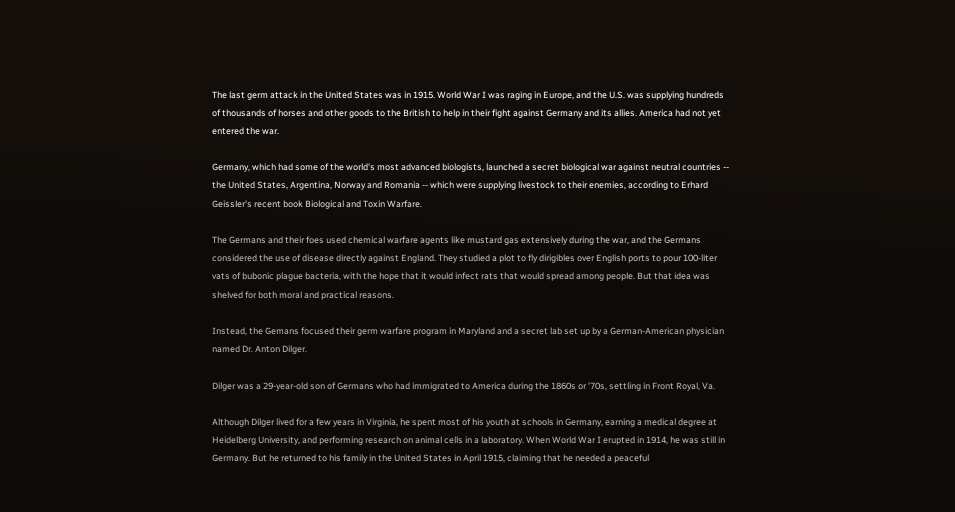The last germ attack in the United States was in 1915. World War I was raging in Europe, and the U.S. was supplying hundreds of thousands of horses and other goods to the British to help in their fight against Germany and its allies. America had not yet entered the war.

Germany, which had some of the world's most advanced biologists, launched a secret biological war against neutral countries -- the United States, Argentina, Norway and Romania -- which were supplying livestock to their enemies, according to Erhard Geissler's recent book Biological and Toxin Warfare.

The Germans and their foes used chemical warfare agents like mustard gas extensively during the war, and the Germans considered the use of disease directly against England. They studied a plot to fly dirigibles over English ports to pour 100-liter vats of bubonic plague bacteria, with the hope that it would infect rats that would spread among people. But that idea was shelved for both moral and practical reasons.

Instead, the Gemans focused their germ warfare program in Maryland and a secret lab set up by a German-American physician named Dr. Anton Dilger.

Dilger was a 29-year-old son of Germans who had immigrated to America during the 1860s or '70s, settling in Front Royal, Va.

Although Dilger lived for a few years in Virginia, he spent most of his youth at schools in Germany, earning a medical degree at Heidelberg University, and performing research on animal cells in a laboratory. When World War I erupted in 1914, he was still in Germany. But he returned to his family in the United States in April 1915, claiming that he needed a peaceful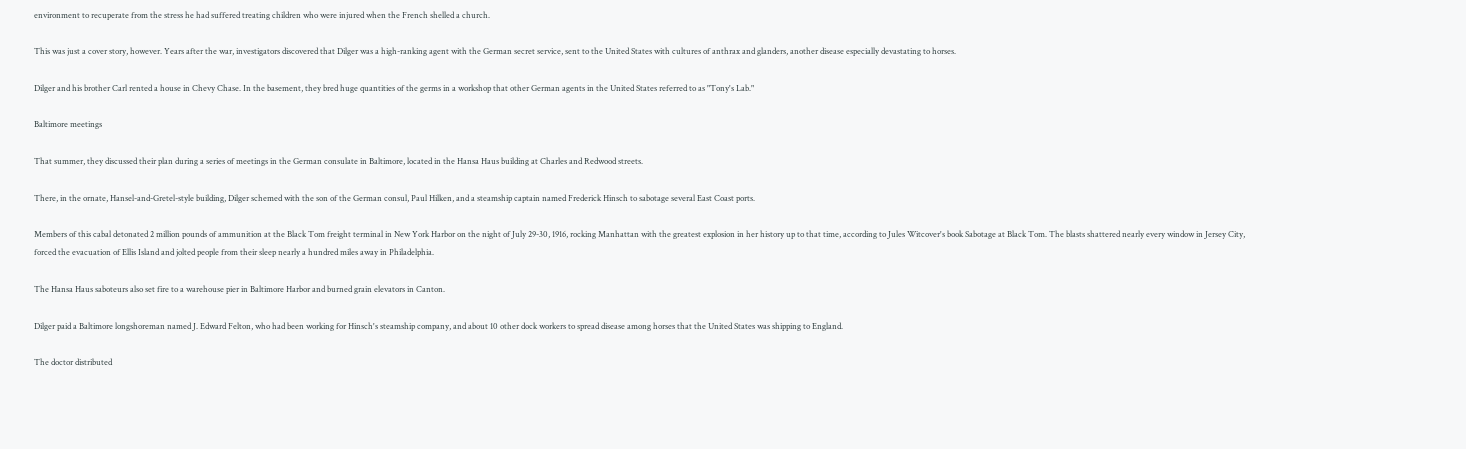environment to recuperate from the stress he had suffered treating children who were injured when the French shelled a church.

This was just a cover story, however. Years after the war, investigators discovered that Dilger was a high-ranking agent with the German secret service, sent to the United States with cultures of anthrax and glanders, another disease especially devastating to horses.

Dilger and his brother Carl rented a house in Chevy Chase. In the basement, they bred huge quantities of the germs in a workshop that other German agents in the United States referred to as "Tony's Lab."

Baltimore meetings

That summer, they discussed their plan during a series of meetings in the German consulate in Baltimore, located in the Hansa Haus building at Charles and Redwood streets.

There, in the ornate, Hansel-and-Gretel-style building, Dilger schemed with the son of the German consul, Paul Hilken, and a steamship captain named Frederick Hinsch to sabotage several East Coast ports.

Members of this cabal detonated 2 million pounds of ammunition at the Black Tom freight terminal in New York Harbor on the night of July 29-30, 1916, rocking Manhattan with the greatest explosion in her history up to that time, according to Jules Witcover's book Sabotage at Black Tom. The blasts shattered nearly every window in Jersey City, forced the evacuation of Ellis Island and jolted people from their sleep nearly a hundred miles away in Philadelphia.

The Hansa Haus saboteurs also set fire to a warehouse pier in Baltimore Harbor and burned grain elevators in Canton.

Dilger paid a Baltimore longshoreman named J. Edward Felton, who had been working for Hinsch's steamship company, and about 10 other dock workers to spread disease among horses that the United States was shipping to England.

The doctor distributed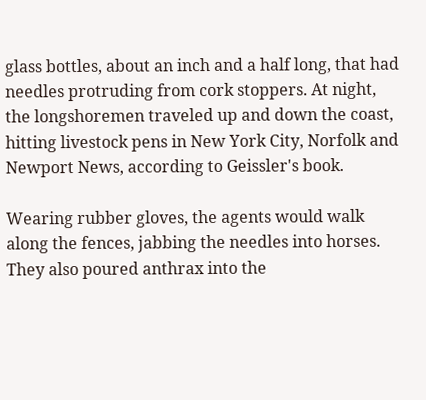glass bottles, about an inch and a half long, that had needles protruding from cork stoppers. At night, the longshoremen traveled up and down the coast, hitting livestock pens in New York City, Norfolk and Newport News, according to Geissler's book.

Wearing rubber gloves, the agents would walk along the fences, jabbing the needles into horses. They also poured anthrax into the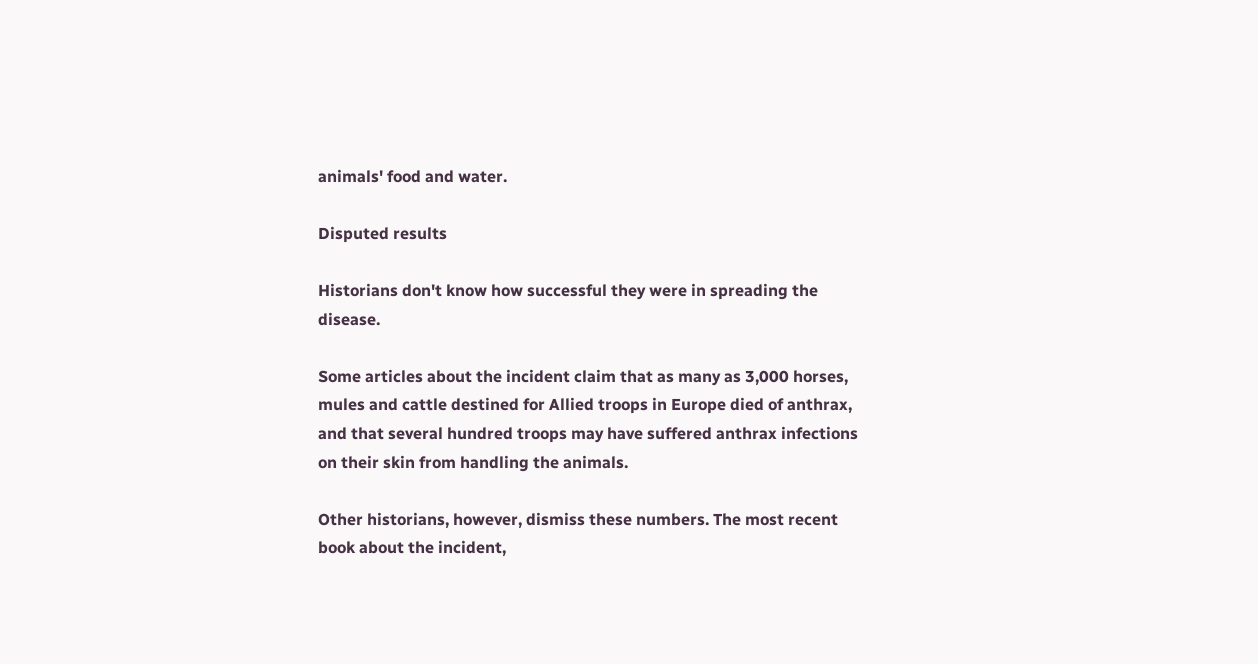animals' food and water.

Disputed results

Historians don't know how successful they were in spreading the disease.

Some articles about the incident claim that as many as 3,000 horses, mules and cattle destined for Allied troops in Europe died of anthrax, and that several hundred troops may have suffered anthrax infections on their skin from handling the animals.

Other historians, however, dismiss these numbers. The most recent book about the incident,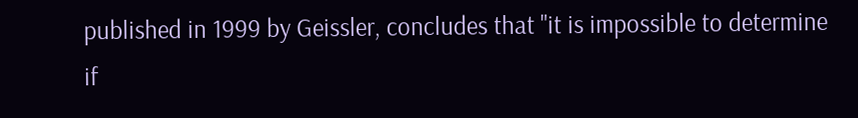published in 1999 by Geissler, concludes that "it is impossible to determine if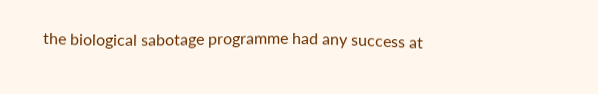the biological sabotage programme had any success at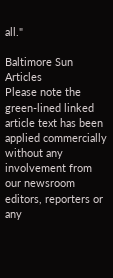all."

Baltimore Sun Articles
Please note the green-lined linked article text has been applied commercially without any involvement from our newsroom editors, reporters or any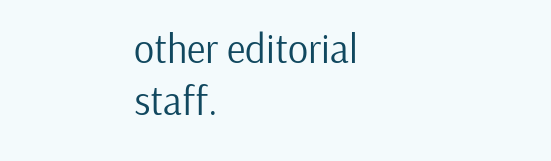other editorial staff.